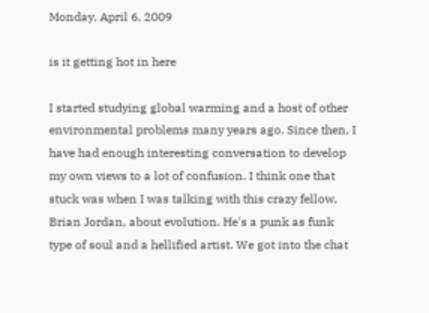Monday, April 6, 2009

is it getting hot in here

I started studying global warming and a host of other environmental problems many years ago. Since then, I have had enough interesting conversation to develop my own views to a lot of confusion. I think one that stuck was when I was talking with this crazy fellow, Brian Jordan, about evolution. He's a punk as funk type of soul and a hellified artist. We got into the chat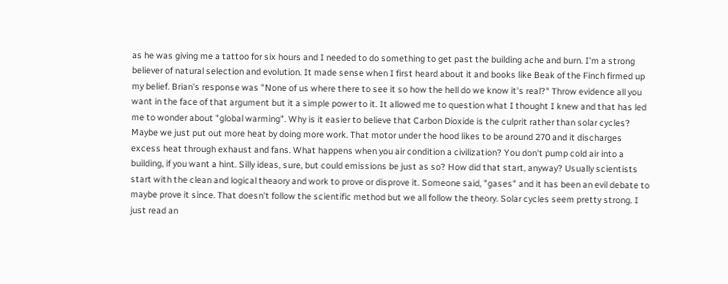as he was giving me a tattoo for six hours and I needed to do something to get past the building ache and burn. I'm a strong believer of natural selection and evolution. It made sense when I first heard about it and books like Beak of the Finch firmed up my belief. Brian's response was "None of us where there to see it so how the hell do we know it's real?" Throw evidence all you want in the face of that argument but it a simple power to it. It allowed me to question what I thought I knew and that has led me to wonder about "global warming". Why is it easier to believe that Carbon Dioxide is the culprit rather than solar cycles? Maybe we just put out more heat by doing more work. That motor under the hood likes to be around 270 and it discharges excess heat through exhaust and fans. What happens when you air condition a civilization? You don't pump cold air into a building, if you want a hint. Silly ideas, sure, but could emissions be just as so? How did that start, anyway? Usually scientists start with the clean and logical theaory and work to prove or disprove it. Someone said, "gases" and it has been an evil debate to maybe prove it since. That doesn't follow the scientific method but we all follow the theory. Solar cycles seem pretty strong. I just read an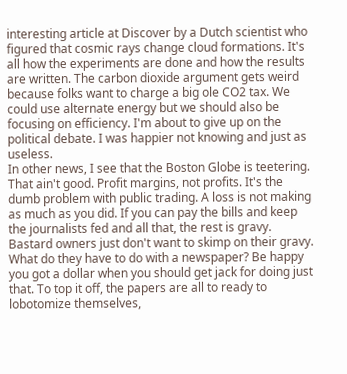interesting article at Discover by a Dutch scientist who figured that cosmic rays change cloud formations. It's all how the experiments are done and how the results are written. The carbon dioxide argument gets weird because folks want to charge a big ole CO2 tax. We could use alternate energy but we should also be focusing on efficiency. I'm about to give up on the political debate. I was happier not knowing and just as useless.
In other news, I see that the Boston Globe is teetering. That ain't good. Profit margins, not profits. It's the dumb problem with public trading. A loss is not making as much as you did. If you can pay the bills and keep the journalists fed and all that, the rest is gravy. Bastard owners just don't want to skimp on their gravy. What do they have to do with a newspaper? Be happy you got a dollar when you should get jack for doing just that. To top it off, the papers are all to ready to lobotomize themselves,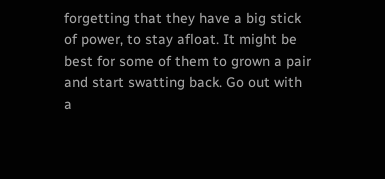forgetting that they have a big stick of power, to stay afloat. It might be best for some of them to grown a pair and start swatting back. Go out with a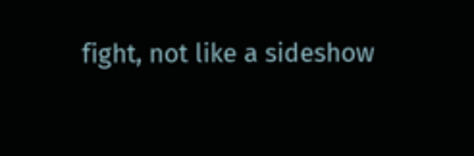fight, not like a sideshow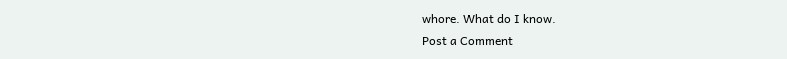whore. What do I know.
Post a Comment